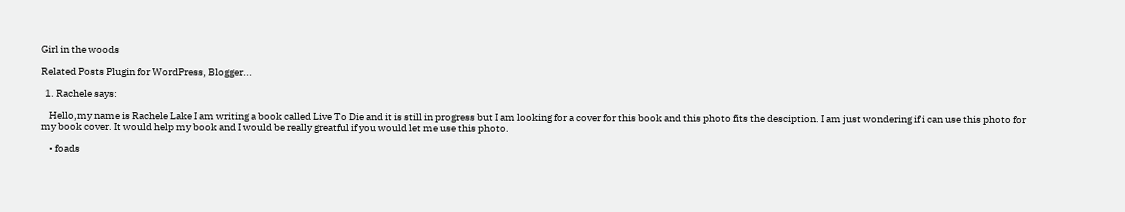Girl in the woods

Related Posts Plugin for WordPress, Blogger...

  1. Rachele says:

    Hello,my name is Rachele Lake I am writing a book called Live To Die and it is still in progress but I am looking for a cover for this book and this photo fits the desciption. I am just wondering if i can use this photo for my book cover. It would help my book and I would be really greatful if you would let me use this photo.

    • foads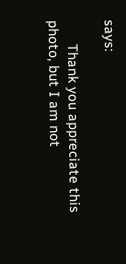says:

      Thank you appreciate this photo, but I am not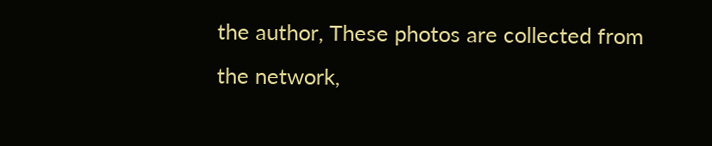the author, These photos are collected from the network,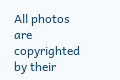All photos are copyrighted by their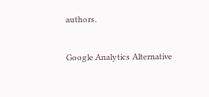authors.

Google Analytics Alternative